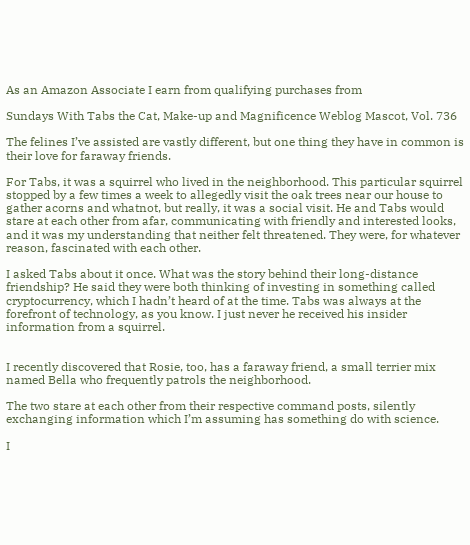As an Amazon Associate I earn from qualifying purchases from

Sundays With Tabs the Cat, Make-up and Magnificence Weblog Mascot, Vol. 736

The felines I’ve assisted are vastly different, but one thing they have in common is their love for faraway friends.

For Tabs, it was a squirrel who lived in the neighborhood. This particular squirrel stopped by a few times a week to allegedly visit the oak trees near our house to gather acorns and whatnot, but really, it was a social visit. He and Tabs would stare at each other from afar, communicating with friendly and interested looks, and it was my understanding that neither felt threatened. They were, for whatever reason, fascinated with each other.

I asked Tabs about it once. What was the story behind their long-distance friendship? He said they were both thinking of investing in something called cryptocurrency, which I hadn’t heard of at the time. Tabs was always at the forefront of technology, as you know. I just never he received his insider information from a squirrel.


I recently discovered that Rosie, too, has a faraway friend, a small terrier mix named Bella who frequently patrols the neighborhood.

The two stare at each other from their respective command posts, silently exchanging information which I’m assuming has something do with science.

I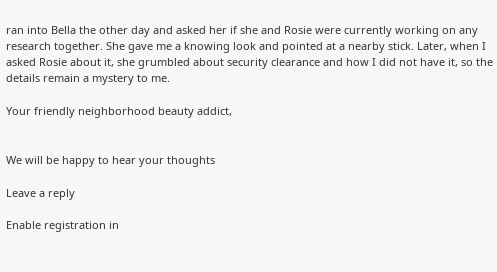ran into Bella the other day and asked her if she and Rosie were currently working on any research together. She gave me a knowing look and pointed at a nearby stick. Later, when I asked Rosie about it, she grumbled about security clearance and how I did not have it, so the details remain a mystery to me.

Your friendly neighborhood beauty addict,


We will be happy to hear your thoughts

Leave a reply

Enable registration in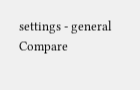settings - general
Compare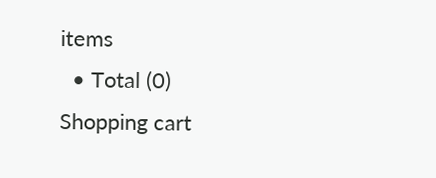items
  • Total (0)
Shopping cart